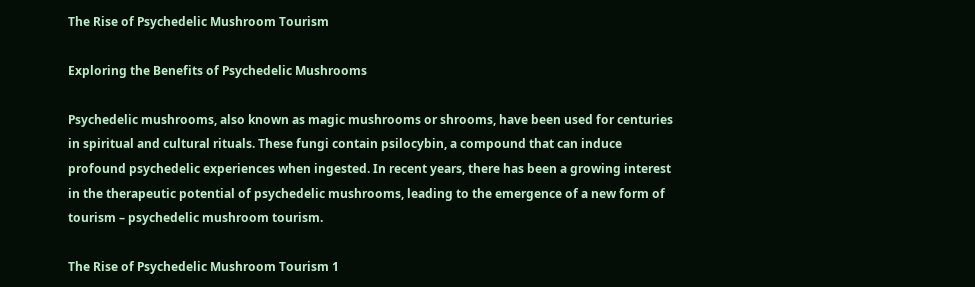The Rise of Psychedelic Mushroom Tourism

Exploring the Benefits of Psychedelic Mushrooms

Psychedelic mushrooms, also known as magic mushrooms or shrooms, have been used for centuries in spiritual and cultural rituals. These fungi contain psilocybin, a compound that can induce profound psychedelic experiences when ingested. In recent years, there has been a growing interest in the therapeutic potential of psychedelic mushrooms, leading to the emergence of a new form of tourism – psychedelic mushroom tourism.

The Rise of Psychedelic Mushroom Tourism 1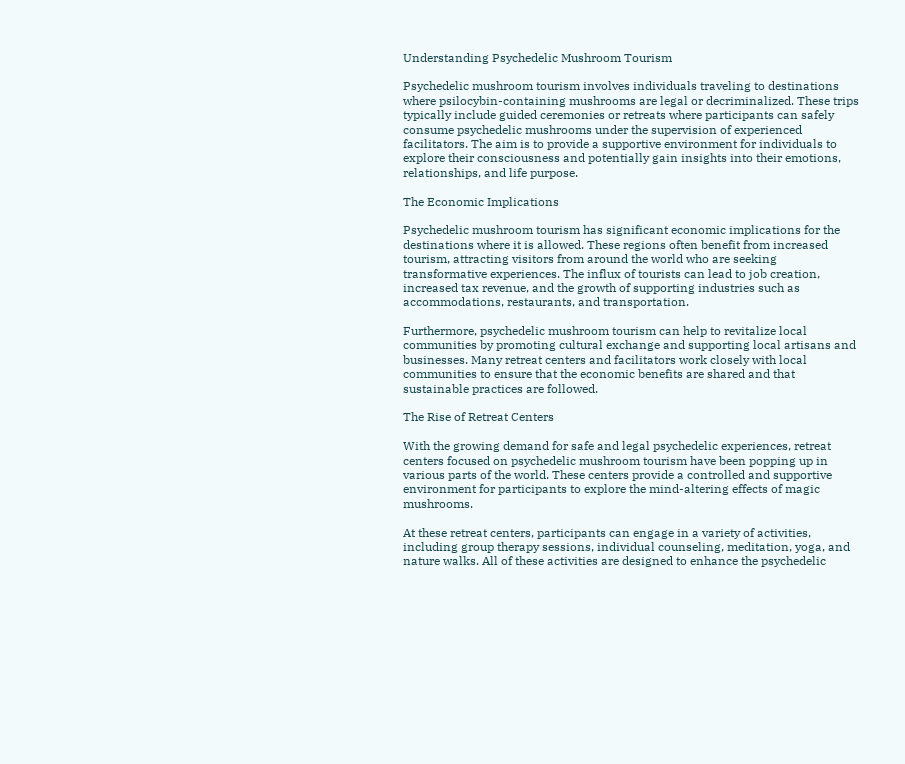Understanding Psychedelic Mushroom Tourism

Psychedelic mushroom tourism involves individuals traveling to destinations where psilocybin-containing mushrooms are legal or decriminalized. These trips typically include guided ceremonies or retreats where participants can safely consume psychedelic mushrooms under the supervision of experienced facilitators. The aim is to provide a supportive environment for individuals to explore their consciousness and potentially gain insights into their emotions, relationships, and life purpose.

The Economic Implications

Psychedelic mushroom tourism has significant economic implications for the destinations where it is allowed. These regions often benefit from increased tourism, attracting visitors from around the world who are seeking transformative experiences. The influx of tourists can lead to job creation, increased tax revenue, and the growth of supporting industries such as accommodations, restaurants, and transportation.

Furthermore, psychedelic mushroom tourism can help to revitalize local communities by promoting cultural exchange and supporting local artisans and businesses. Many retreat centers and facilitators work closely with local communities to ensure that the economic benefits are shared and that sustainable practices are followed.

The Rise of Retreat Centers

With the growing demand for safe and legal psychedelic experiences, retreat centers focused on psychedelic mushroom tourism have been popping up in various parts of the world. These centers provide a controlled and supportive environment for participants to explore the mind-altering effects of magic mushrooms.

At these retreat centers, participants can engage in a variety of activities, including group therapy sessions, individual counseling, meditation, yoga, and nature walks. All of these activities are designed to enhance the psychedelic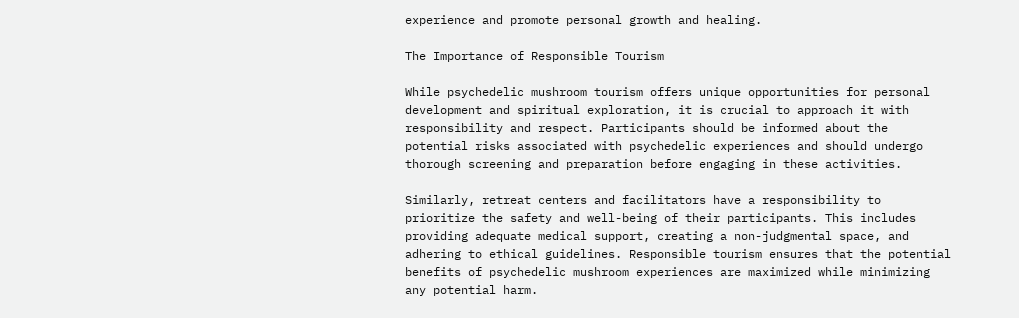experience and promote personal growth and healing.

The Importance of Responsible Tourism

While psychedelic mushroom tourism offers unique opportunities for personal development and spiritual exploration, it is crucial to approach it with responsibility and respect. Participants should be informed about the potential risks associated with psychedelic experiences and should undergo thorough screening and preparation before engaging in these activities.

Similarly, retreat centers and facilitators have a responsibility to prioritize the safety and well-being of their participants. This includes providing adequate medical support, creating a non-judgmental space, and adhering to ethical guidelines. Responsible tourism ensures that the potential benefits of psychedelic mushroom experiences are maximized while minimizing any potential harm.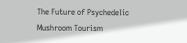The Future of Psychedelic Mushroom Tourism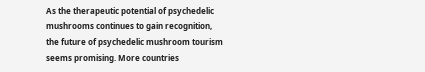As the therapeutic potential of psychedelic mushrooms continues to gain recognition, the future of psychedelic mushroom tourism seems promising. More countries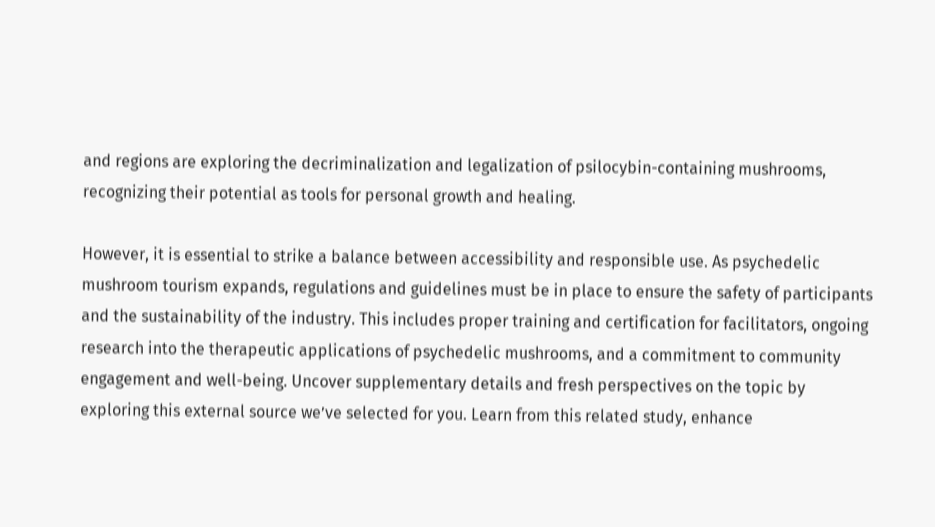and regions are exploring the decriminalization and legalization of psilocybin-containing mushrooms, recognizing their potential as tools for personal growth and healing.

However, it is essential to strike a balance between accessibility and responsible use. As psychedelic mushroom tourism expands, regulations and guidelines must be in place to ensure the safety of participants and the sustainability of the industry. This includes proper training and certification for facilitators, ongoing research into the therapeutic applications of psychedelic mushrooms, and a commitment to community engagement and well-being. Uncover supplementary details and fresh perspectives on the topic by exploring this external source we’ve selected for you. Learn from this related study, enhance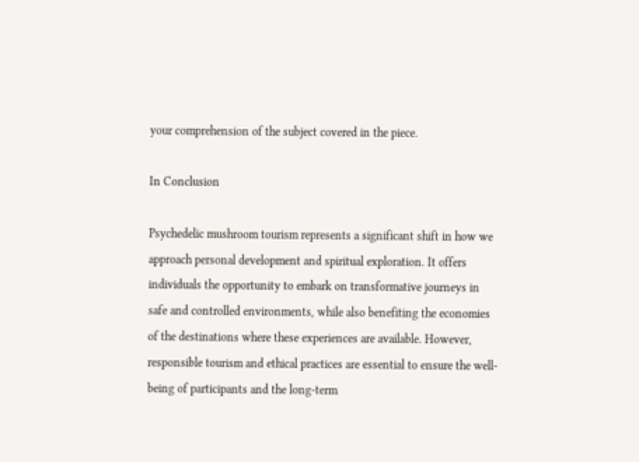your comprehension of the subject covered in the piece.

In Conclusion

Psychedelic mushroom tourism represents a significant shift in how we approach personal development and spiritual exploration. It offers individuals the opportunity to embark on transformative journeys in safe and controlled environments, while also benefiting the economies of the destinations where these experiences are available. However, responsible tourism and ethical practices are essential to ensure the well-being of participants and the long-term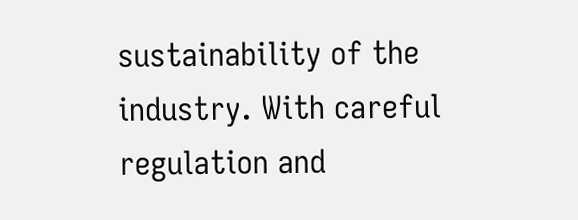sustainability of the industry. With careful regulation and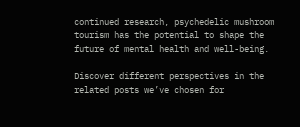continued research, psychedelic mushroom tourism has the potential to shape the future of mental health and well-being.

Discover different perspectives in the related posts we’ve chosen for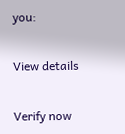you:

View details

Verify now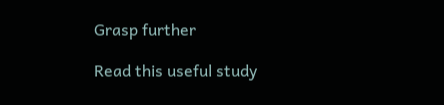Grasp further

Read this useful study